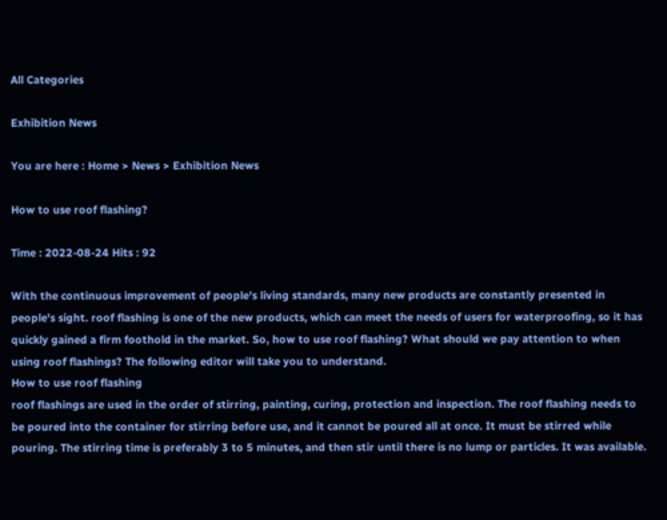All Categories

Exhibition News

You are here : Home > News > Exhibition News

How to use roof flashing?

Time : 2022-08-24 Hits : 92

With the continuous improvement of people's living standards, many new products are constantly presented in people's sight. roof flashing is one of the new products, which can meet the needs of users for waterproofing, so it has quickly gained a firm foothold in the market. So, how to use roof flashing? What should we pay attention to when using roof flashings? The following editor will take you to understand.
How to use roof flashing
roof flashings are used in the order of stirring, painting, curing, protection and inspection. The roof flashing needs to be poured into the container for stirring before use, and it cannot be poured all at once. It must be stirred while pouring. The stirring time is preferably 3 to 5 minutes, and then stir until there is no lump or particles. It was available.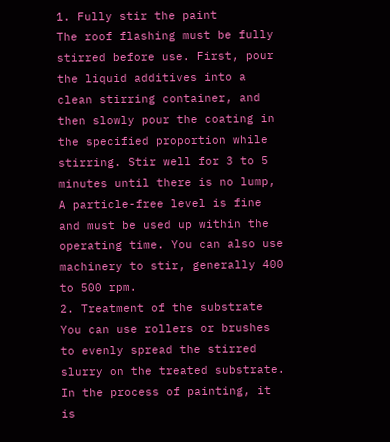1. Fully stir the paint
The roof flashing must be fully stirred before use. First, pour the liquid additives into a clean stirring container, and then slowly pour the coating in the specified proportion while stirring. Stir well for 3 to 5 minutes until there is no lump, A particle-free level is fine and must be used up within the operating time. You can also use machinery to stir, generally 400 to 500 rpm.
2. Treatment of the substrate
You can use rollers or brushes to evenly spread the stirred slurry on the treated substrate. In the process of painting, it is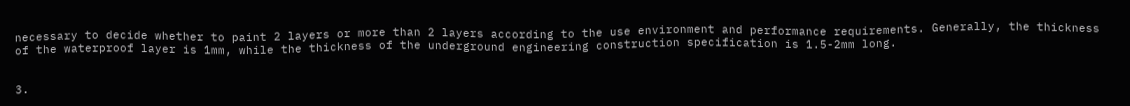necessary to decide whether to paint 2 layers or more than 2 layers according to the use environment and performance requirements. Generally, the thickness of the waterproof layer is 1mm, while the thickness of the underground engineering construction specification is 1.5-2mm long.


3.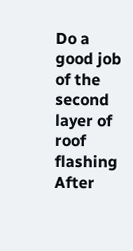Do a good job of the second layer of roof flashing
After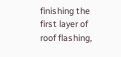finishing the first layer of roof flashing,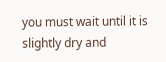you must wait until it is slightly dry and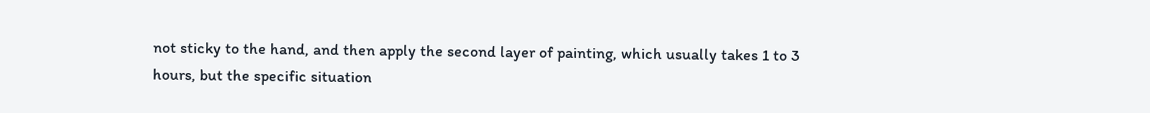not sticky to the hand, and then apply the second layer of painting, which usually takes 1 to 3 hours, but the specific situation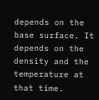depends on the base surface. It depends on the density and the temperature at that time.